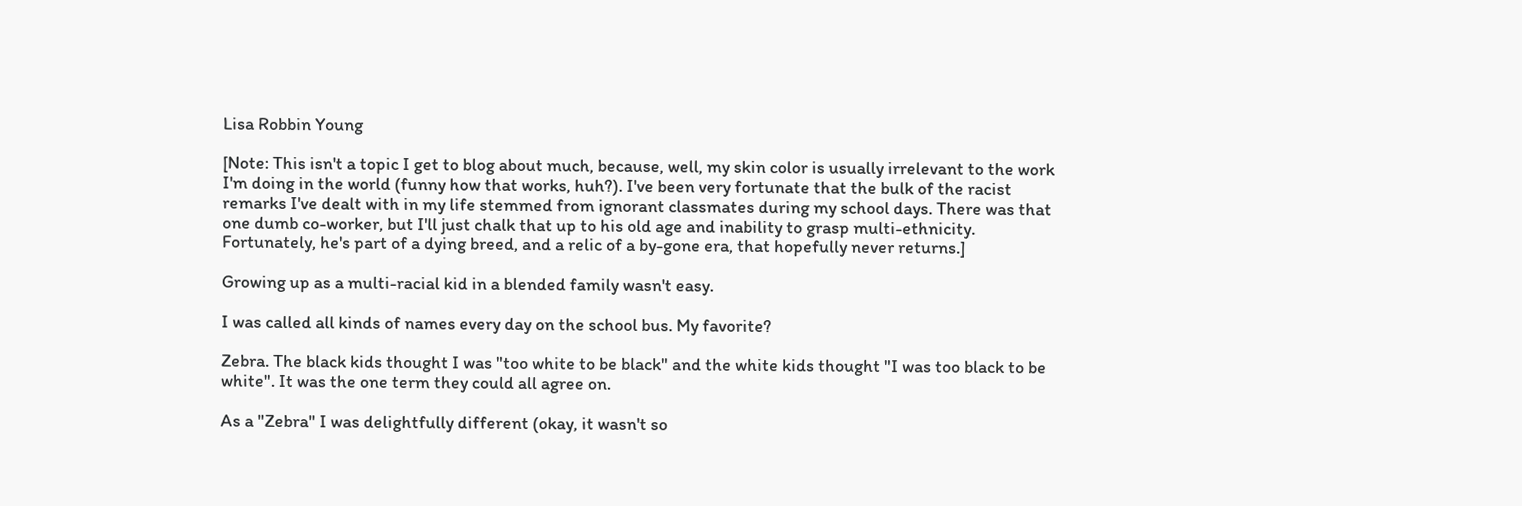Lisa Robbin Young

[Note: This isn't a topic I get to blog about much, because, well, my skin color is usually irrelevant to the work I'm doing in the world (funny how that works, huh?). I've been very fortunate that the bulk of the racist remarks I've dealt with in my life stemmed from ignorant classmates during my school days. There was that one dumb co-worker, but I'll just chalk that up to his old age and inability to grasp multi-ethnicity. Fortunately, he's part of a dying breed, and a relic of a by-gone era, that hopefully never returns.]

Growing up as a multi-racial kid in a blended family wasn't easy.

I was called all kinds of names every day on the school bus. My favorite?

Zebra. The black kids thought I was "too white to be black" and the white kids thought "I was too black to be white". It was the one term they could all agree on.

As a "Zebra" I was delightfully different (okay, it wasn't so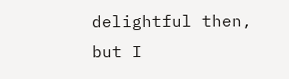delightful then, but I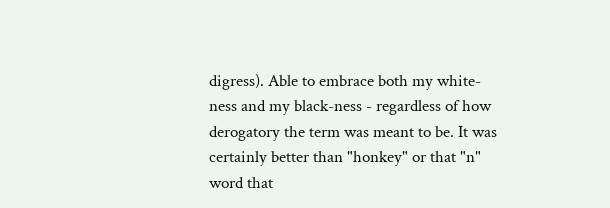digress). Able to embrace both my white-ness and my black-ness - regardless of how derogatory the term was meant to be. It was certainly better than "honkey" or that "n" word that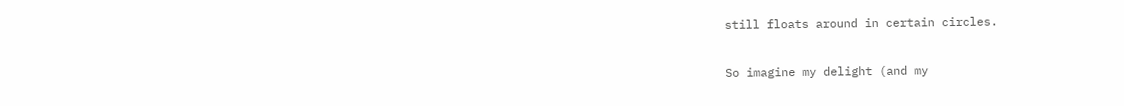still floats around in certain circles.

So imagine my delight (and my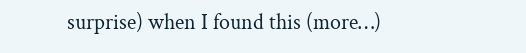surprise) when I found this (more…)